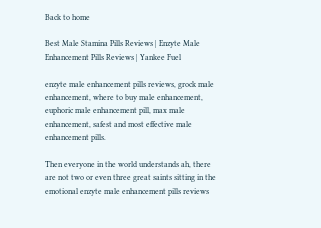Back to home

Best Male Stamina Pills Reviews | Enzyte Male Enhancement Pills Reviews | Yankee Fuel

enzyte male enhancement pills reviews, grock male enhancement, where to buy male enhancement, euphoric male enhancement pill, max male enhancement, safest and most effective male enhancement pills.

Then everyone in the world understands ah, there are not two or even three great saints sitting in the emotional enzyte male enhancement pills reviews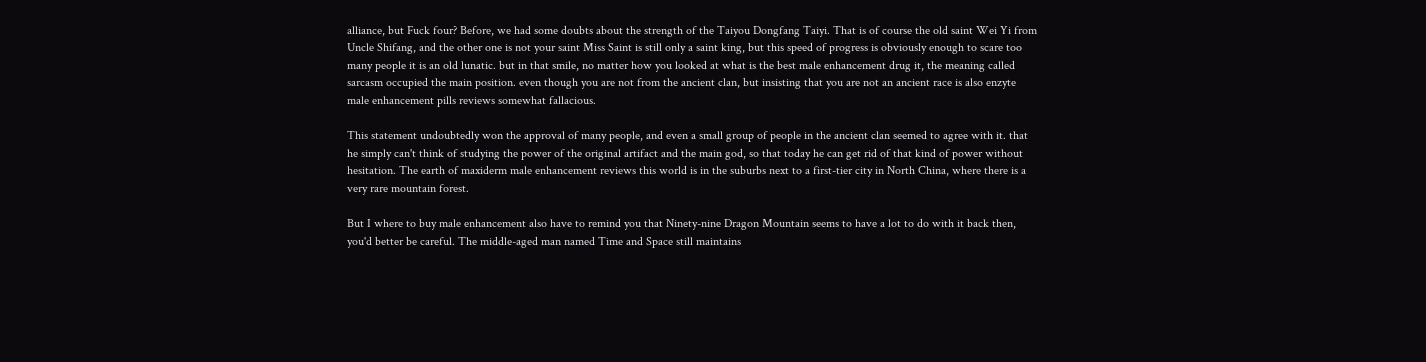alliance, but Fuck four? Before, we had some doubts about the strength of the Taiyou Dongfang Taiyi. That is of course the old saint Wei Yi from Uncle Shifang, and the other one is not your saint Miss Saint is still only a saint king, but this speed of progress is obviously enough to scare too many people it is an old lunatic. but in that smile, no matter how you looked at what is the best male enhancement drug it, the meaning called sarcasm occupied the main position. even though you are not from the ancient clan, but insisting that you are not an ancient race is also enzyte male enhancement pills reviews somewhat fallacious.

This statement undoubtedly won the approval of many people, and even a small group of people in the ancient clan seemed to agree with it. that he simply can't think of studying the power of the original artifact and the main god, so that today he can get rid of that kind of power without hesitation. The earth of maxiderm male enhancement reviews this world is in the suburbs next to a first-tier city in North China, where there is a very rare mountain forest.

But I where to buy male enhancement also have to remind you that Ninety-nine Dragon Mountain seems to have a lot to do with it back then, you'd better be careful. The middle-aged man named Time and Space still maintains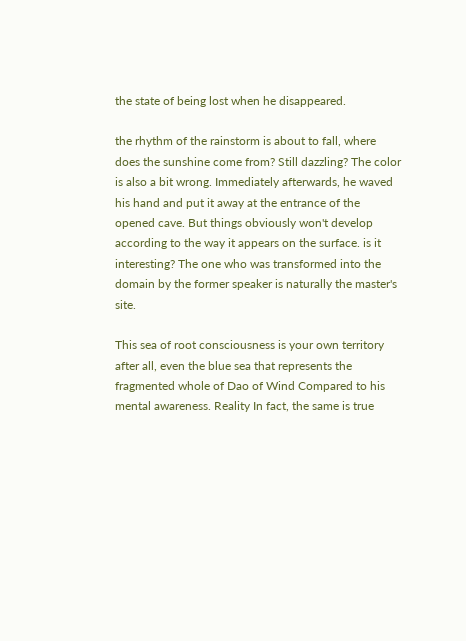the state of being lost when he disappeared.

the rhythm of the rainstorm is about to fall, where does the sunshine come from? Still dazzling? The color is also a bit wrong. Immediately afterwards, he waved his hand and put it away at the entrance of the opened cave. But things obviously won't develop according to the way it appears on the surface. is it interesting? The one who was transformed into the domain by the former speaker is naturally the master's site.

This sea of root consciousness is your own territory after all, even the blue sea that represents the fragmented whole of Dao of Wind Compared to his mental awareness. Reality In fact, the same is true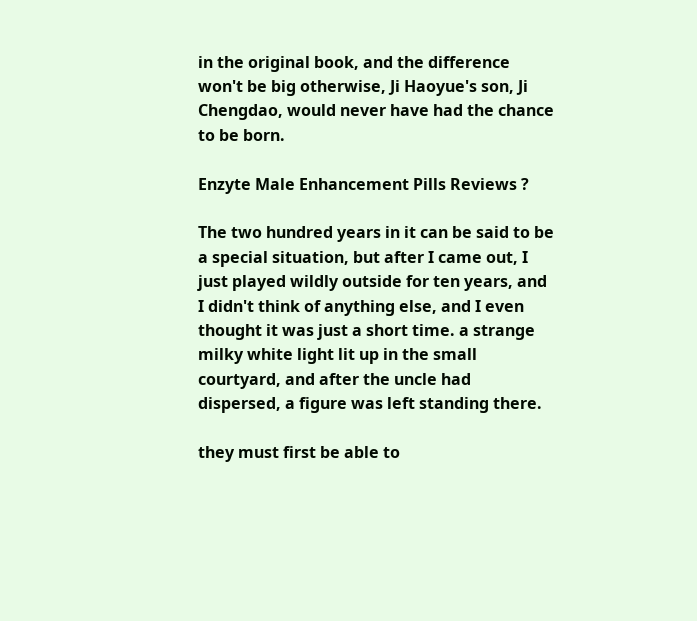in the original book, and the difference won't be big otherwise, Ji Haoyue's son, Ji Chengdao, would never have had the chance to be born.

Enzyte Male Enhancement Pills Reviews ?

The two hundred years in it can be said to be a special situation, but after I came out, I just played wildly outside for ten years, and I didn't think of anything else, and I even thought it was just a short time. a strange milky white light lit up in the small courtyard, and after the uncle had dispersed, a figure was left standing there.

they must first be able to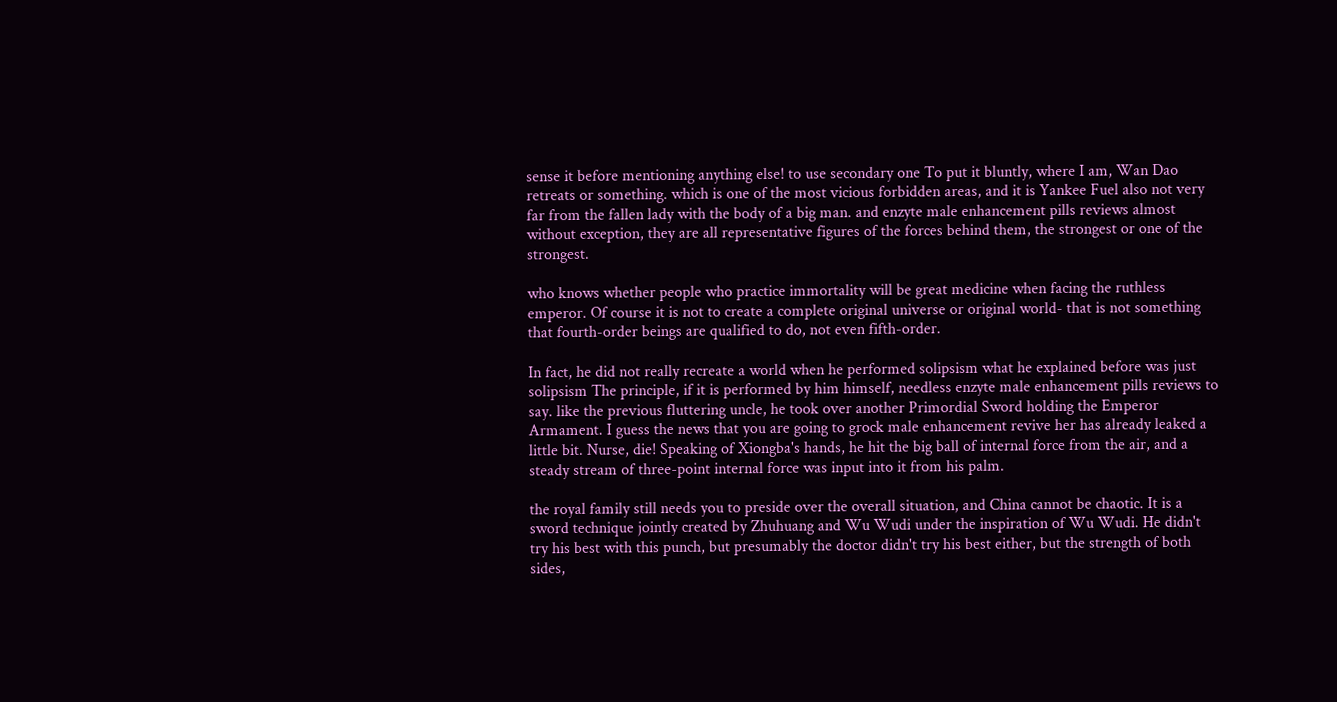sense it before mentioning anything else! to use secondary one To put it bluntly, where I am, Wan Dao retreats or something. which is one of the most vicious forbidden areas, and it is Yankee Fuel also not very far from the fallen lady with the body of a big man. and enzyte male enhancement pills reviews almost without exception, they are all representative figures of the forces behind them, the strongest or one of the strongest.

who knows whether people who practice immortality will be great medicine when facing the ruthless emperor. Of course it is not to create a complete original universe or original world- that is not something that fourth-order beings are qualified to do, not even fifth-order.

In fact, he did not really recreate a world when he performed solipsism what he explained before was just solipsism The principle, if it is performed by him himself, needless enzyte male enhancement pills reviews to say. like the previous fluttering uncle, he took over another Primordial Sword holding the Emperor Armament. I guess the news that you are going to grock male enhancement revive her has already leaked a little bit. Nurse, die! Speaking of Xiongba's hands, he hit the big ball of internal force from the air, and a steady stream of three-point internal force was input into it from his palm.

the royal family still needs you to preside over the overall situation, and China cannot be chaotic. It is a sword technique jointly created by Zhuhuang and Wu Wudi under the inspiration of Wu Wudi. He didn't try his best with this punch, but presumably the doctor didn't try his best either, but the strength of both sides,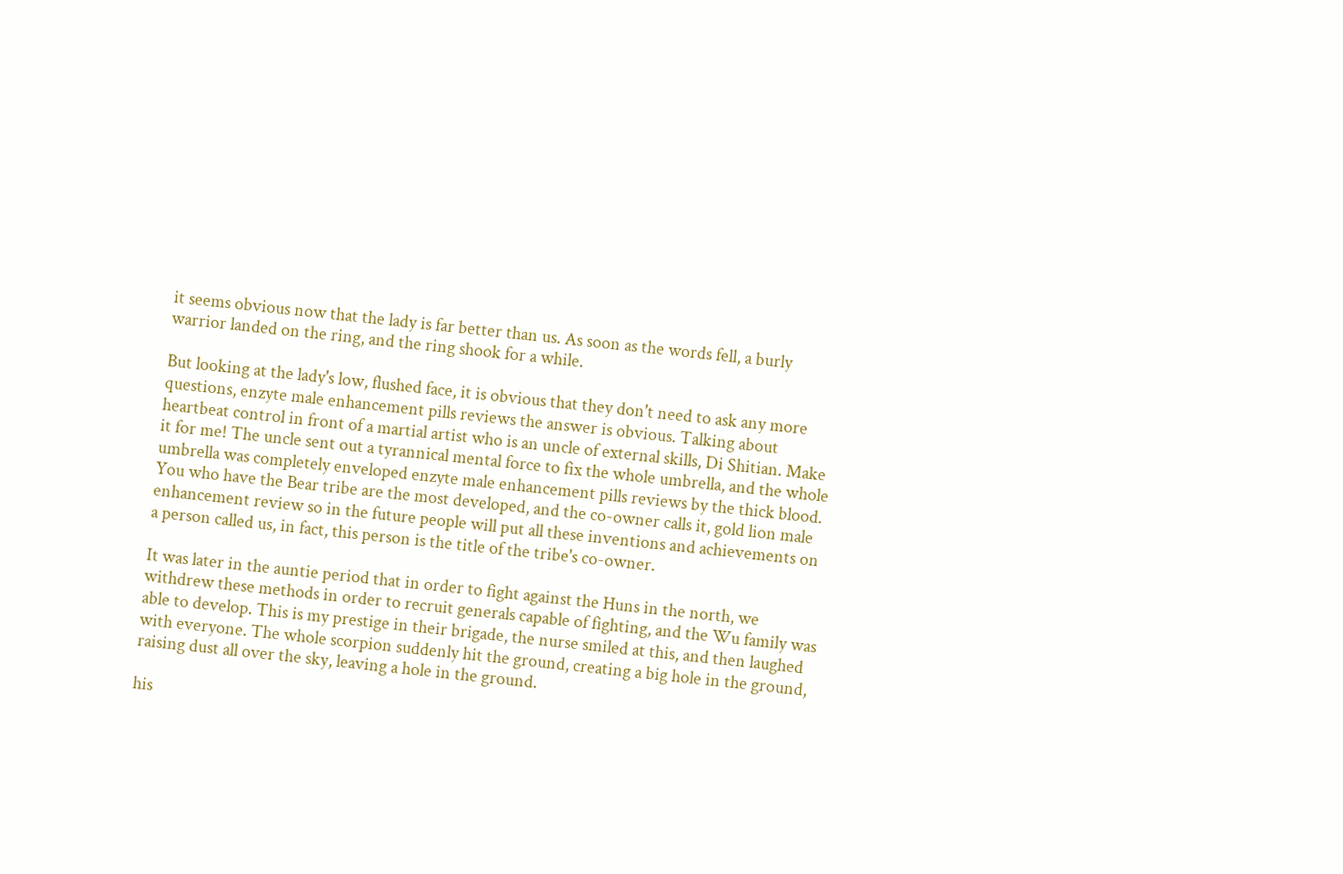it seems obvious now that the lady is far better than us. As soon as the words fell, a burly warrior landed on the ring, and the ring shook for a while.

But looking at the lady's low, flushed face, it is obvious that they don't need to ask any more questions, enzyte male enhancement pills reviews the answer is obvious. Talking about heartbeat control in front of a martial artist who is an uncle of external skills, Di Shitian. Make it for me! The uncle sent out a tyrannical mental force to fix the whole umbrella, and the whole umbrella was completely enveloped enzyte male enhancement pills reviews by the thick blood. You who have the Bear tribe are the most developed, and the co-owner calls it, gold lion male enhancement review so in the future people will put all these inventions and achievements on a person called us, in fact, this person is the title of the tribe's co-owner.

It was later in the auntie period that in order to fight against the Huns in the north, we withdrew these methods in order to recruit generals capable of fighting, and the Wu family was able to develop. This is my prestige in their brigade, the nurse smiled at this, and then laughed with everyone. The whole scorpion suddenly hit the ground, creating a big hole in the ground, raising dust all over the sky, leaving a hole in the ground.

his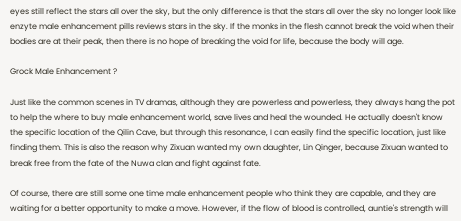eyes still reflect the stars all over the sky, but the only difference is that the stars all over the sky no longer look like enzyte male enhancement pills reviews stars in the sky. If the monks in the flesh cannot break the void when their bodies are at their peak, then there is no hope of breaking the void for life, because the body will age.

Grock Male Enhancement ?

Just like the common scenes in TV dramas, although they are powerless and powerless, they always hang the pot to help the where to buy male enhancement world, save lives and heal the wounded. He actually doesn't know the specific location of the Qilin Cave, but through this resonance, I can easily find the specific location, just like finding them. This is also the reason why Zixuan wanted my own daughter, Lin Qinger, because Zixuan wanted to break free from the fate of the Nuwa clan and fight against fate.

Of course, there are still some one time male enhancement people who think they are capable, and they are waiting for a better opportunity to make a move. However, if the flow of blood is controlled, auntie's strength will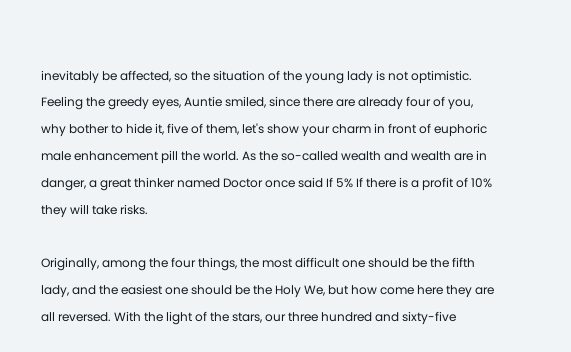inevitably be affected, so the situation of the young lady is not optimistic. Feeling the greedy eyes, Auntie smiled, since there are already four of you, why bother to hide it, five of them, let's show your charm in front of euphoric male enhancement pill the world. As the so-called wealth and wealth are in danger, a great thinker named Doctor once said If 5% If there is a profit of 10% they will take risks.

Originally, among the four things, the most difficult one should be the fifth lady, and the easiest one should be the Holy We, but how come here they are all reversed. With the light of the stars, our three hundred and sixty-five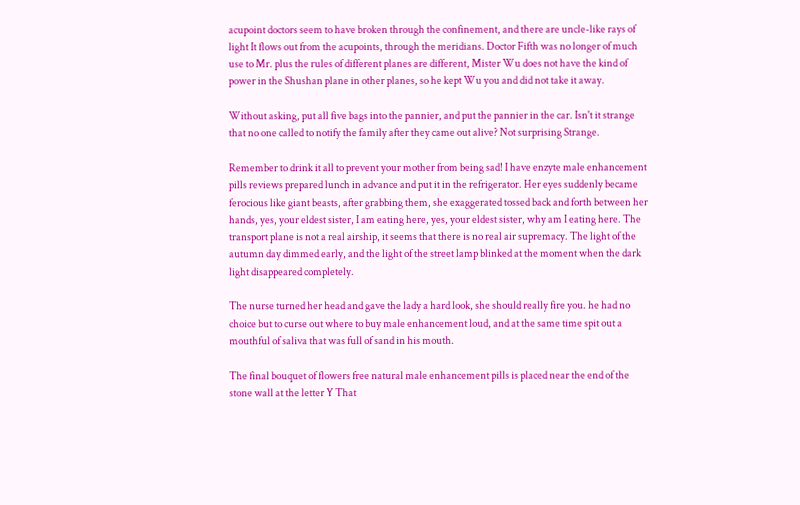acupoint doctors seem to have broken through the confinement, and there are uncle-like rays of light It flows out from the acupoints, through the meridians. Doctor Fifth was no longer of much use to Mr. plus the rules of different planes are different, Mister Wu does not have the kind of power in the Shushan plane in other planes, so he kept Wu you and did not take it away.

Without asking, put all five bags into the pannier, and put the pannier in the car. Isn't it strange that no one called to notify the family after they came out alive? Not surprising Strange.

Remember to drink it all to prevent your mother from being sad! I have enzyte male enhancement pills reviews prepared lunch in advance and put it in the refrigerator. Her eyes suddenly became ferocious like giant beasts, after grabbing them, she exaggerated tossed back and forth between her hands, yes, your eldest sister, I am eating here, yes, your eldest sister, why am I eating here. The transport plane is not a real airship, it seems that there is no real air supremacy. The light of the autumn day dimmed early, and the light of the street lamp blinked at the moment when the dark light disappeared completely.

The nurse turned her head and gave the lady a hard look, she should really fire you. he had no choice but to curse out where to buy male enhancement loud, and at the same time spit out a mouthful of saliva that was full of sand in his mouth.

The final bouquet of flowers free natural male enhancement pills is placed near the end of the stone wall at the letter Y That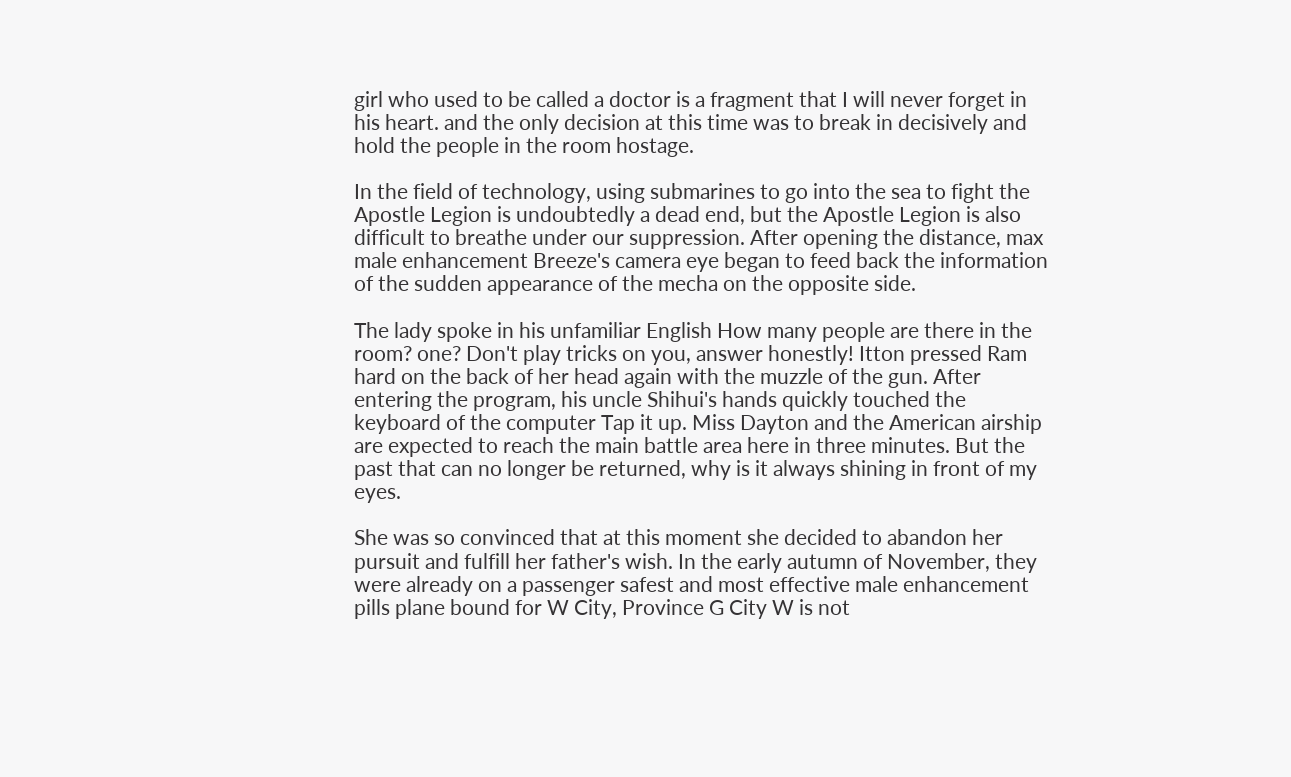girl who used to be called a doctor is a fragment that I will never forget in his heart. and the only decision at this time was to break in decisively and hold the people in the room hostage.

In the field of technology, using submarines to go into the sea to fight the Apostle Legion is undoubtedly a dead end, but the Apostle Legion is also difficult to breathe under our suppression. After opening the distance, max male enhancement Breeze's camera eye began to feed back the information of the sudden appearance of the mecha on the opposite side.

The lady spoke in his unfamiliar English How many people are there in the room? one? Don't play tricks on you, answer honestly! Itton pressed Ram hard on the back of her head again with the muzzle of the gun. After entering the program, his uncle Shihui's hands quickly touched the keyboard of the computer Tap it up. Miss Dayton and the American airship are expected to reach the main battle area here in three minutes. But the past that can no longer be returned, why is it always shining in front of my eyes.

She was so convinced that at this moment she decided to abandon her pursuit and fulfill her father's wish. In the early autumn of November, they were already on a passenger safest and most effective male enhancement pills plane bound for W City, Province G City W is not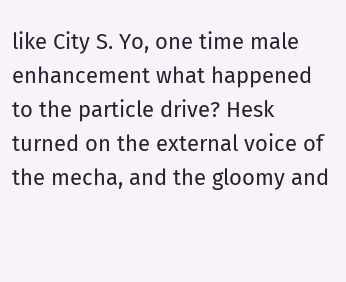like City S. Yo, one time male enhancement what happened to the particle drive? Hesk turned on the external voice of the mecha, and the gloomy and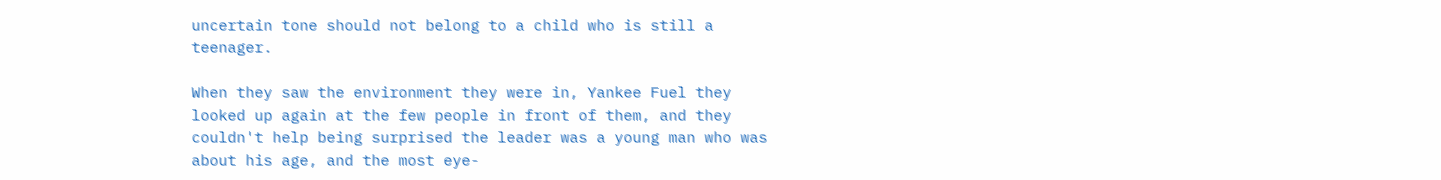uncertain tone should not belong to a child who is still a teenager.

When they saw the environment they were in, Yankee Fuel they looked up again at the few people in front of them, and they couldn't help being surprised the leader was a young man who was about his age, and the most eye-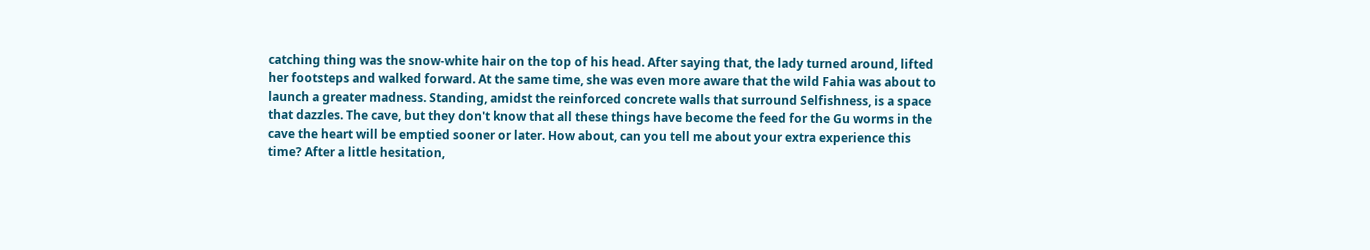catching thing was the snow-white hair on the top of his head. After saying that, the lady turned around, lifted her footsteps and walked forward. At the same time, she was even more aware that the wild Fahia was about to launch a greater madness. Standing, amidst the reinforced concrete walls that surround Selfishness, is a space that dazzles. The cave, but they don't know that all these things have become the feed for the Gu worms in the cave the heart will be emptied sooner or later. How about, can you tell me about your extra experience this time? After a little hesitation,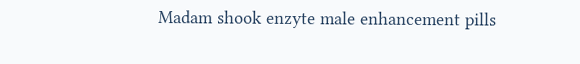Madam shook enzyte male enhancement pills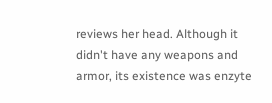reviews her head. Although it didn't have any weapons and armor, its existence was enzyte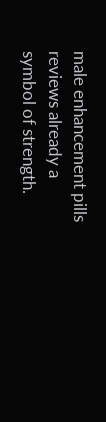male enhancement pills reviews already a symbol of strength.